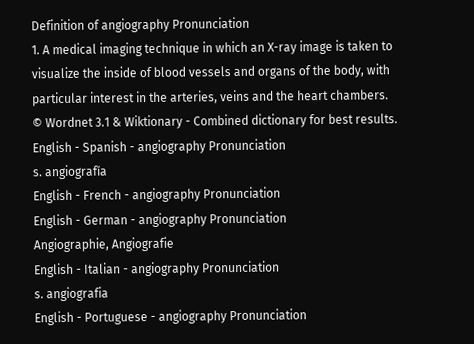Definition of angiography Pronunciation
1. A medical imaging technique in which an X-ray image is taken to visualize the inside of blood vessels and organs of the body, with particular interest in the arteries, veins and the heart chambers.
© Wordnet 3.1 & Wiktionary - Combined dictionary for best results.
English - Spanish - angiography Pronunciation
s. angiografía
English - French - angiography Pronunciation
English - German - angiography Pronunciation
Angiographie, Angiografie
English - Italian - angiography Pronunciation
s. angiografia
English - Portuguese - angiography Pronunciation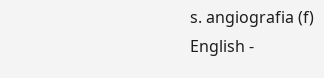s. angiografia (f)
English -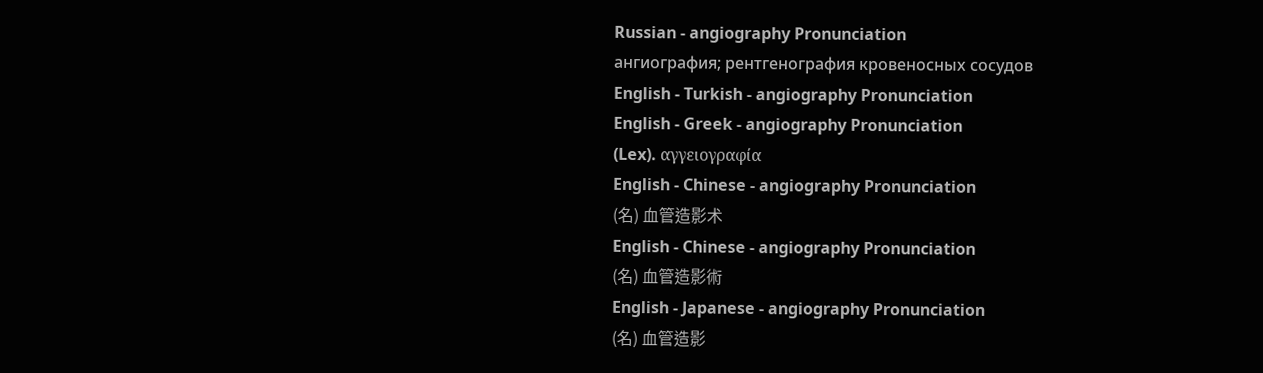Russian - angiography Pronunciation
ангиография; рентгенография кровеносных сосудов
English - Turkish - angiography Pronunciation
English - Greek - angiography Pronunciation
(Lex). αγγειογραφία
English - Chinese - angiography Pronunciation
(名) 血管造影术
English - Chinese - angiography Pronunciation
(名) 血管造影術
English - Japanese - angiography Pronunciation
(名) 血管造影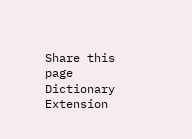Share this page
Dictionary Extension